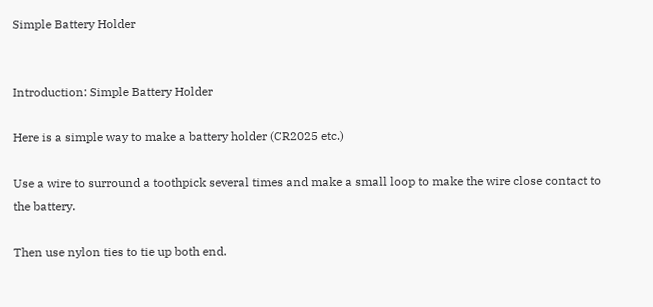Simple Battery Holder


Introduction: Simple Battery Holder

Here is a simple way to make a battery holder (CR2025 etc.)

Use a wire to surround a toothpick several times and make a small loop to make the wire close contact to the battery.

Then use nylon ties to tie up both end.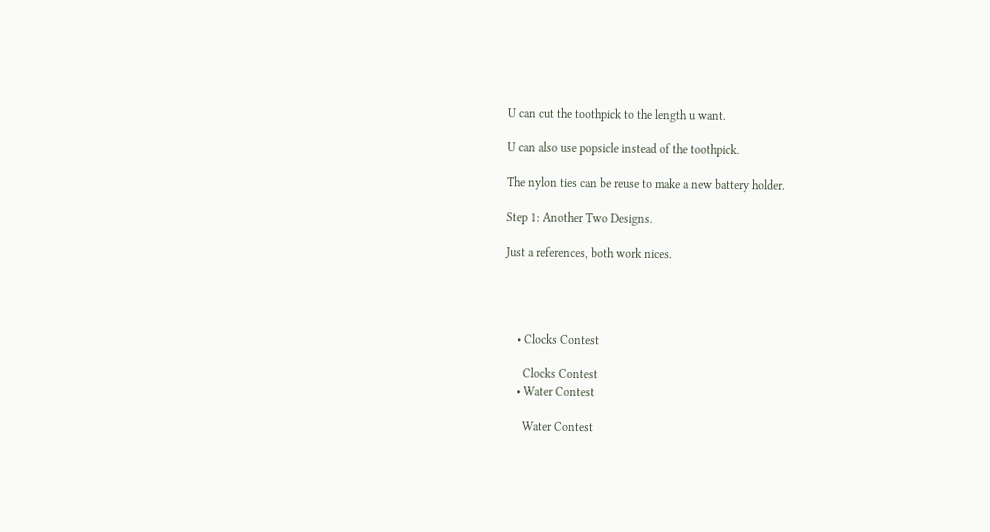U can cut the toothpick to the length u want.

U can also use popsicle instead of the toothpick.

The nylon ties can be reuse to make a new battery holder.

Step 1: Another Two Designs.

Just a references, both work nices.




    • Clocks Contest

      Clocks Contest
    • Water Contest

      Water Contest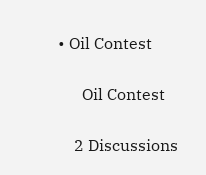• Oil Contest

      Oil Contest

    2 Discussions